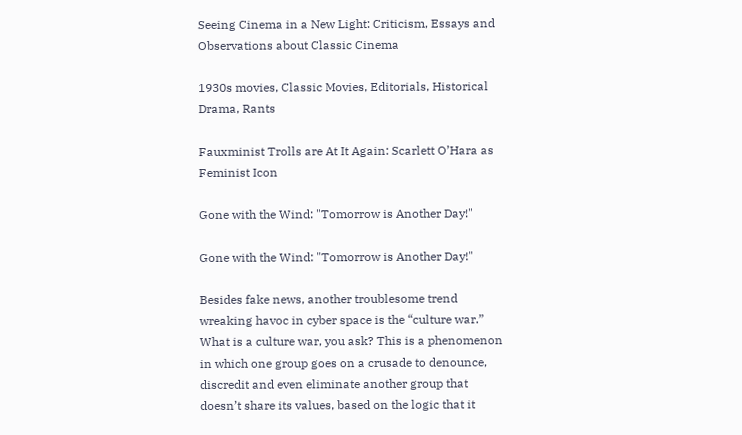Seeing Cinema in a New Light: Criticism, Essays and Observations about Classic Cinema

1930s movies, Classic Movies, Editorials, Historical Drama, Rants

Fauxminist Trolls are At It Again: Scarlett O’Hara as Feminist Icon

Gone with the Wind: "Tomorrow is Another Day!"

Gone with the Wind: "Tomorrow is Another Day!"

Besides fake news, another troublesome trend wreaking havoc in cyber space is the “culture war.” What is a culture war, you ask? This is a phenomenon in which one group goes on a crusade to denounce, discredit and even eliminate another group that doesn’t share its values, based on the logic that it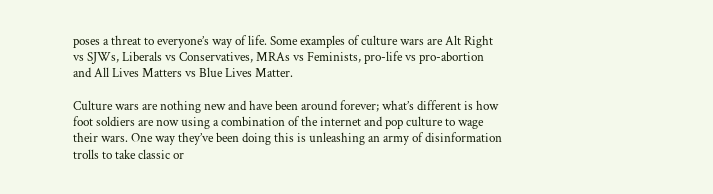poses a threat to everyone’s way of life. Some examples of culture wars are Alt Right vs SJWs, Liberals vs Conservatives, MRAs vs Feminists, pro-life vs pro-abortion and All Lives Matters vs Blue Lives Matter.

Culture wars are nothing new and have been around forever; what’s different is how foot soldiers are now using a combination of the internet and pop culture to wage their wars. One way they’ve been doing this is unleashing an army of disinformation trolls to take classic or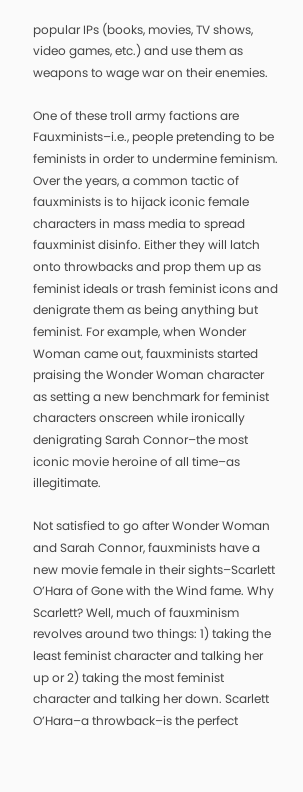popular IPs (books, movies, TV shows, video games, etc.) and use them as weapons to wage war on their enemies.

One of these troll army factions are Fauxminists–i.e., people pretending to be feminists in order to undermine feminism. Over the years, a common tactic of fauxminists is to hijack iconic female characters in mass media to spread fauxminist disinfo. Either they will latch onto throwbacks and prop them up as feminist ideals or trash feminist icons and denigrate them as being anything but feminist. For example, when Wonder Woman came out, fauxminists started praising the Wonder Woman character as setting a new benchmark for feminist characters onscreen while ironically denigrating Sarah Connor–the most iconic movie heroine of all time–as illegitimate.

Not satisfied to go after Wonder Woman and Sarah Connor, fauxminists have a new movie female in their sights–Scarlett O’Hara of Gone with the Wind fame. Why Scarlett? Well, much of fauxminism revolves around two things: 1) taking the least feminist character and talking her up or 2) taking the most feminist character and talking her down. Scarlett O’Hara–a throwback–is the perfect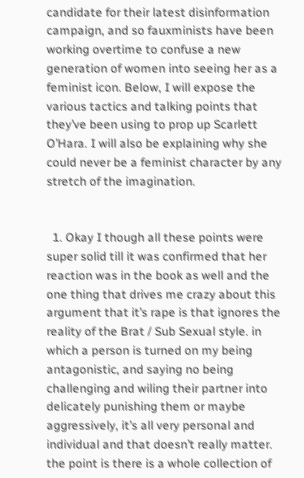candidate for their latest disinformation campaign, and so fauxminists have been working overtime to confuse a new generation of women into seeing her as a feminist icon. Below, I will expose the various tactics and talking points that they’ve been using to prop up Scarlett O’Hara. I will also be explaining why she could never be a feminist character by any stretch of the imagination.


  1. Okay I though all these points were super solid till it was confirmed that her reaction was in the book as well and the one thing that drives me crazy about this argument that it’s rape is that ignores the reality of the Brat / Sub Sexual style. in which a person is turned on my being antagonistic, and saying no being challenging and wiling their partner into delicately punishing them or maybe aggressively, it’s all very personal and individual and that doesn’t really matter. the point is there is a whole collection of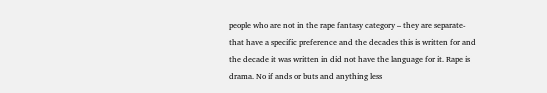people who are not in the rape fantasy category – they are separate- that have a specific preference and the decades this is written for and the decade it was written in did not have the language for it. Rape is drama. No if ands or buts and anything less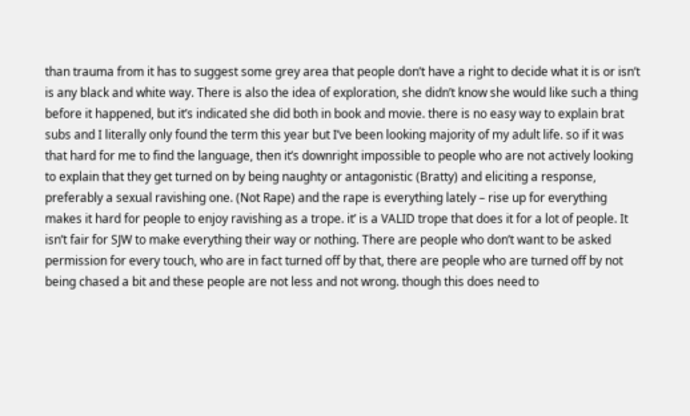than trauma from it has to suggest some grey area that people don’t have a right to decide what it is or isn’t is any black and white way. There is also the idea of exploration, she didn’t know she would like such a thing before it happened, but it’s indicated she did both in book and movie. there is no easy way to explain brat subs and I literally only found the term this year but I’ve been looking majority of my adult life. so if it was that hard for me to find the language, then it’s downright impossible to people who are not actively looking to explain that they get turned on by being naughty or antagonistic (Bratty) and eliciting a response, preferably a sexual ravishing one. (Not Rape) and the rape is everything lately – rise up for everything makes it hard for people to enjoy ravishing as a trope. it’ is a VALID trope that does it for a lot of people. It isn’t fair for SJW to make everything their way or nothing. There are people who don’t want to be asked permission for every touch, who are in fact turned off by that, there are people who are turned off by not being chased a bit and these people are not less and not wrong. though this does need to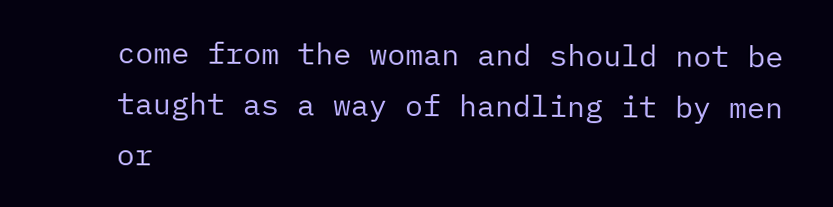come from the woman and should not be taught as a way of handling it by men or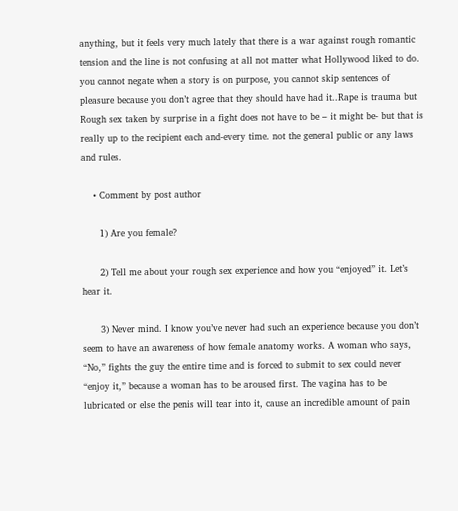anything, but it feels very much lately that there is a war against rough romantic tension and the line is not confusing at all not matter what Hollywood liked to do. you cannot negate when a story is on purpose, you cannot skip sentences of pleasure because you don’t agree that they should have had it..Rape is trauma but Rough sex taken by surprise in a fight does not have to be – it might be- but that is really up to the recipient each and-every time. not the general public or any laws and rules.

    • Comment by post author

      1) Are you female?

      2) Tell me about your rough sex experience and how you “enjoyed” it. Let’s hear it.

      3) Never mind. I know you’ve never had such an experience because you don’t seem to have an awareness of how female anatomy works. A woman who says, “No,” fights the guy the entire time and is forced to submit to sex could never “enjoy it,” because a woman has to be aroused first. The vagina has to be lubricated or else the penis will tear into it, cause an incredible amount of pain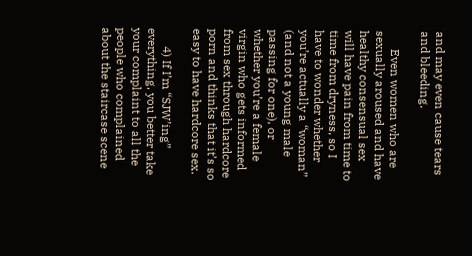and may even cause tears and bleeding.

      Even women who are sexually aroused and have healthy consensual sex will have pain from time to time from dryness, so I have to wonder whether you’re actually a “woman” (and not a young male passing for one), or whether you’re a female virgin who gets informed from sex through hardcore porn and thinks that it’s so easy to have hardcore sex.

      4) If I’m “SJW’ing” everything, you better take your complaint to all the people who complained about the staircase scene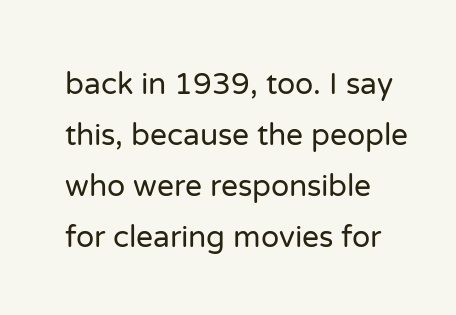back in 1939, too. I say this, because the people who were responsible for clearing movies for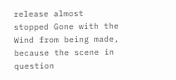release almost stopped Gone with the Wind from being made, because the scene in question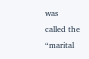was called the “marital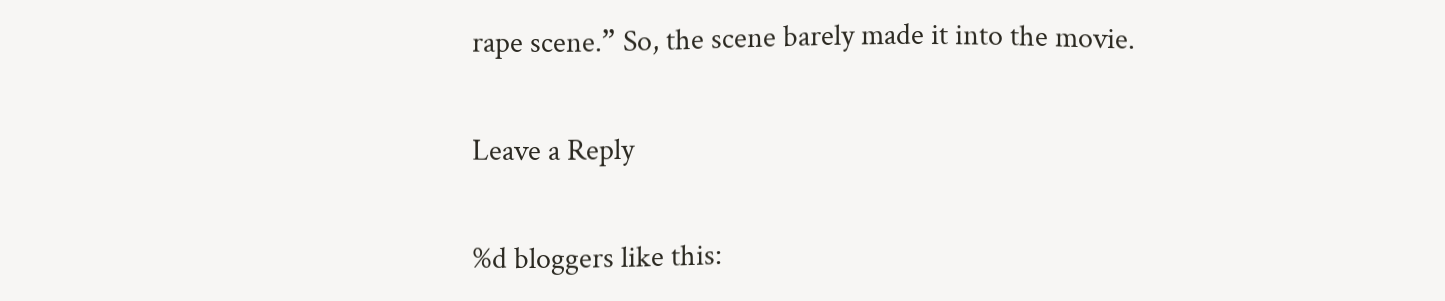rape scene.” So, the scene barely made it into the movie.

Leave a Reply

%d bloggers like this: